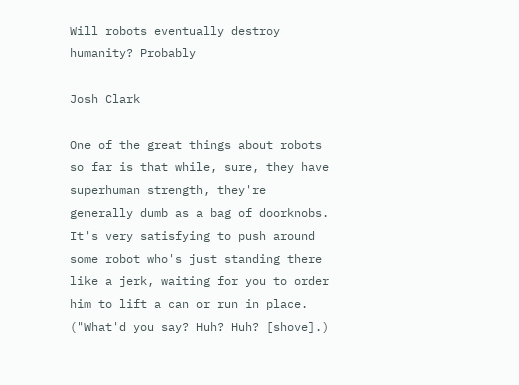Will robots eventually destroy humanity? Probably

Josh Clark

One of the great things about robots so far is that while, sure, they have superhuman strength, they're generally dumb as a bag of doorknobs. It's very satisfying to push around some robot who's just standing there like a jerk, waiting for you to order him to lift a can or run in place. ("What'd you say? Huh? Huh? [shove].)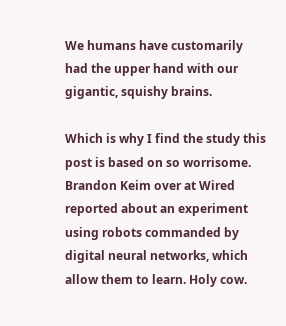We humans have customarily had the upper hand with our gigantic, squishy brains.

Which is why I find the study this post is based on so worrisome. Brandon Keim over at Wired reported about an experiment using robots commanded by digital neural networks, which allow them to learn. Holy cow.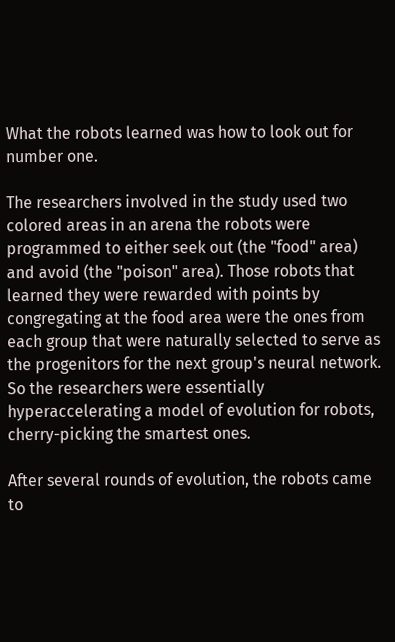What the robots learned was how to look out for number one.

The researchers involved in the study used two colored areas in an arena the robots were programmed to either seek out (the "food" area) and avoid (the "poison" area). Those robots that learned they were rewarded with points by congregating at the food area were the ones from each group that were naturally selected to serve as the progenitors for the next group's neural network. So the researchers were essentially hyperaccelerating a model of evolution for robots, cherry-picking the smartest ones.

After several rounds of evolution, the robots came to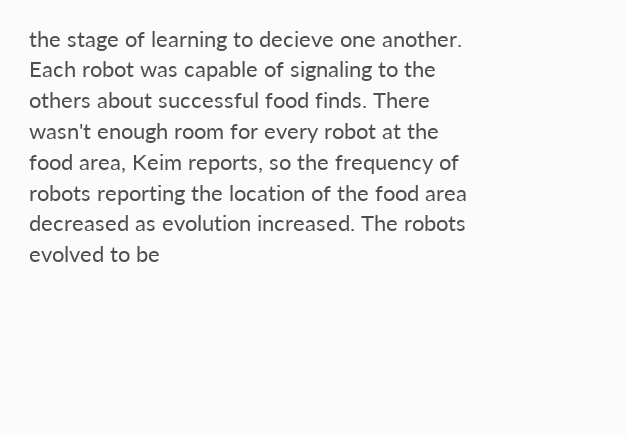the stage of learning to decieve one another. Each robot was capable of signaling to the others about successful food finds. There wasn't enough room for every robot at the food area, Keim reports, so the frequency of robots reporting the location of the food area decreased as evolution increased. The robots evolved to be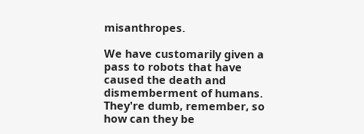misanthropes.

We have customarily given a pass to robots that have caused the death and dismemberment of humans. They're dumb, remember, so how can they be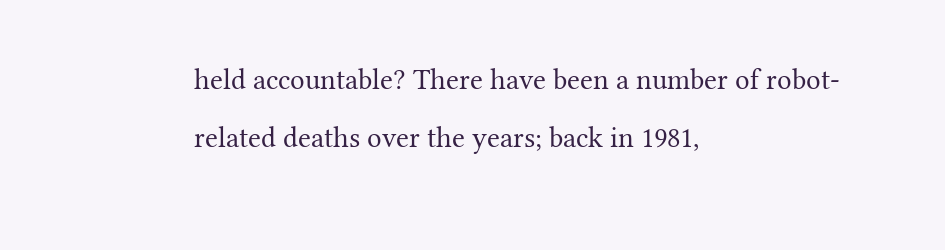held accountable? There have been a number of robot-related deaths over the years; back in 1981,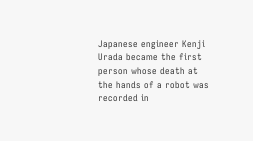Japanese engineer Kenji Urada became the first person whose death at the hands of a robot was recorded in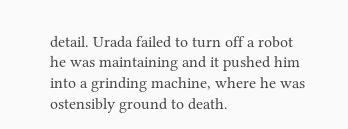detail. Urada failed to turn off a robot he was maintaining and it pushed him into a grinding machine, where he was ostensibly ground to death.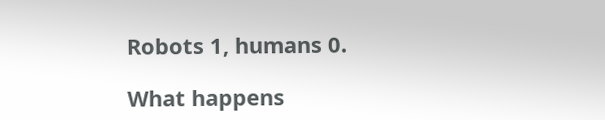Robots 1, humans 0.

What happens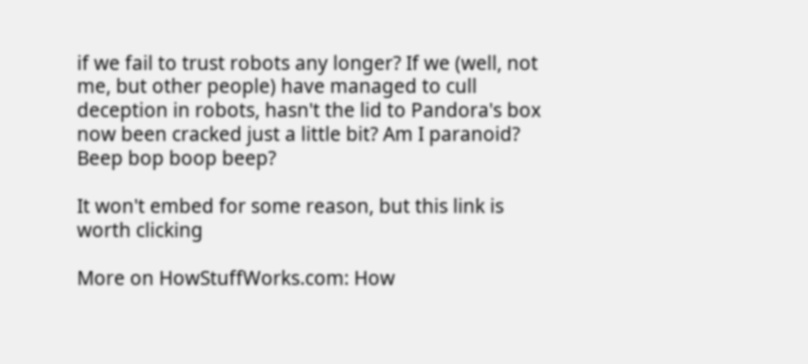if we fail to trust robots any longer? If we (well, not me, but other people) have managed to cull deception in robots, hasn't the lid to Pandora's box now been cracked just a little bit? Am I paranoid? Beep bop boop beep?

It won't embed for some reason, but this link is worth clicking

More on HowStuffWorks.com: How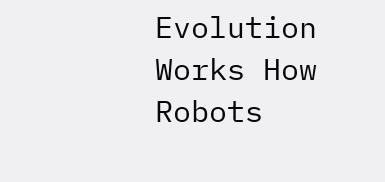Evolution Works How Robots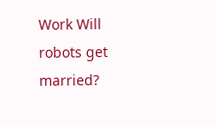Work Will robots get married?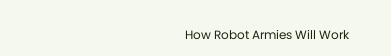How Robot Armies Will Work